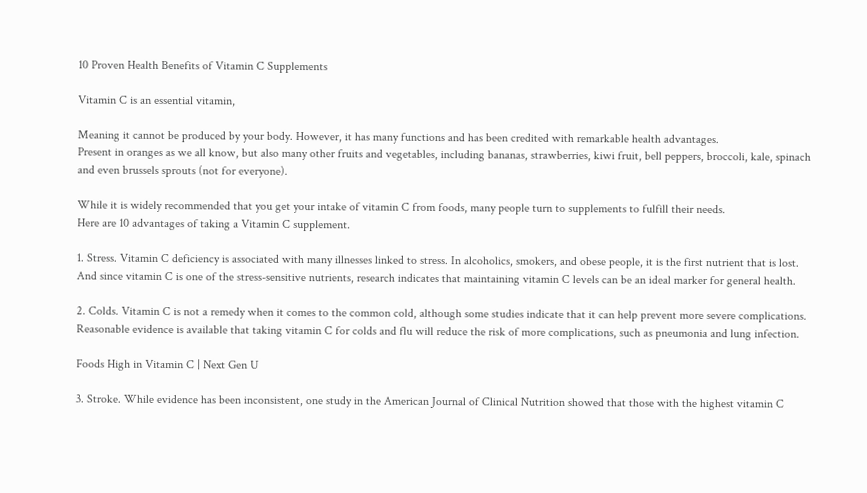10 Proven Health Benefits of Vitamin C Supplements

Vitamin C is an essential vitamin,

Meaning it cannot be produced by your body. However, it has many functions and has been credited with remarkable health advantages.
Present in oranges as we all know, but also many other fruits and vegetables, including bananas, strawberries, kiwi fruit, bell peppers, broccoli, kale, spinach and even brussels sprouts (not for everyone).

While it is widely recommended that you get your intake of vitamin C from foods, many people turn to supplements to fulfill their needs.
Here are 10 advantages of taking a Vitamin C supplement.

1. Stress. Vitamin C deficiency is associated with many illnesses linked to stress. In alcoholics, smokers, and obese people, it is the first nutrient that is lost. And since vitamin C is one of the stress-sensitive nutrients, research indicates that maintaining vitamin C levels can be an ideal marker for general health.

2. Colds. Vitamin C is not a remedy when it comes to the common cold, although some studies indicate that it can help prevent more severe complications. Reasonable evidence is available that taking vitamin C for colds and flu will reduce the risk of more complications, such as pneumonia and lung infection.

Foods High in Vitamin C | Next Gen U

3. Stroke. While evidence has been inconsistent, one study in the American Journal of Clinical Nutrition showed that those with the highest vitamin C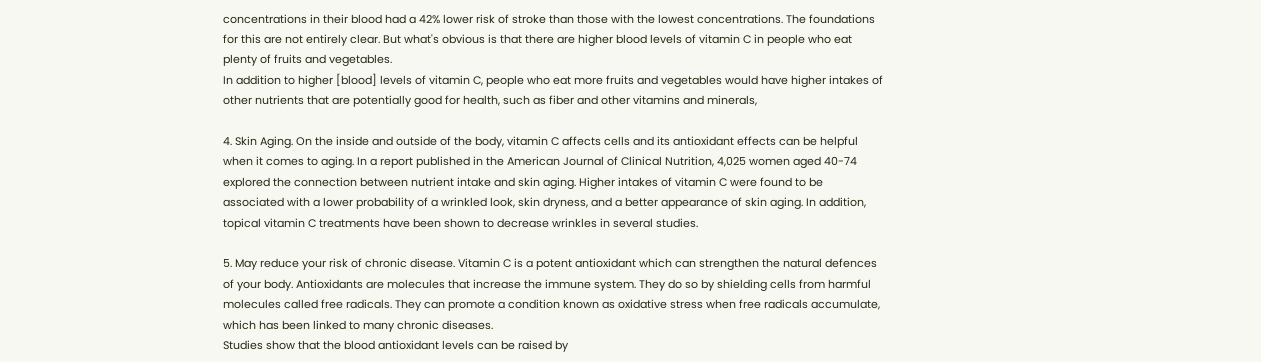concentrations in their blood had a 42% lower risk of stroke than those with the lowest concentrations. The foundations for this are not entirely clear. But what's obvious is that there are higher blood levels of vitamin C in people who eat plenty of fruits and vegetables.
In addition to higher [blood] levels of vitamin C, people who eat more fruits and vegetables would have higher intakes of other nutrients that are potentially good for health, such as fiber and other vitamins and minerals,

4. Skin Aging. On the inside and outside of the body, vitamin C affects cells and its antioxidant effects can be helpful when it comes to aging. In a report published in the American Journal of Clinical Nutrition, 4,025 women aged 40-74 explored the connection between nutrient intake and skin aging. Higher intakes of vitamin C were found to be associated with a lower probability of a wrinkled look, skin dryness, and a better appearance of skin aging. In addition, topical vitamin C treatments have been shown to decrease wrinkles in several studies.

5. May reduce your risk of chronic disease. Vitamin C is a potent antioxidant which can strengthen the natural defences of your body. Antioxidants are molecules that increase the immune system. They do so by shielding cells from harmful molecules called free radicals. They can promote a condition known as oxidative stress when free radicals accumulate, which has been linked to many chronic diseases.
Studies show that the blood antioxidant levels can be raised by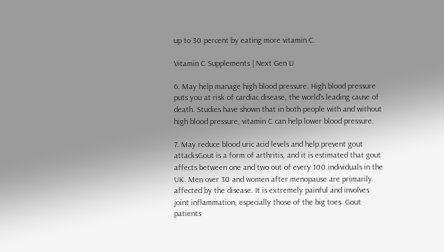up to 30 percent by eating more vitamin C.

Vitamin C Supplements | Next Gen U

6. May help manage high blood pressure. High blood pressure puts you at risk of cardiac disease, the world's leading cause of death. Studies have shown that in both people with and without high blood pressure, vitamin C can help lower blood pressure.

7. May reduce blood uric acid levels and help prevent gout attacksGout is a form of arthritis, and it is estimated that gout affects between one and two out of every 100 individuals in the UK. Men over 30 and women after menopause are primarily affected by the disease. It is extremely painful and involves joint inflammation, especially those of the big toes. Gout patients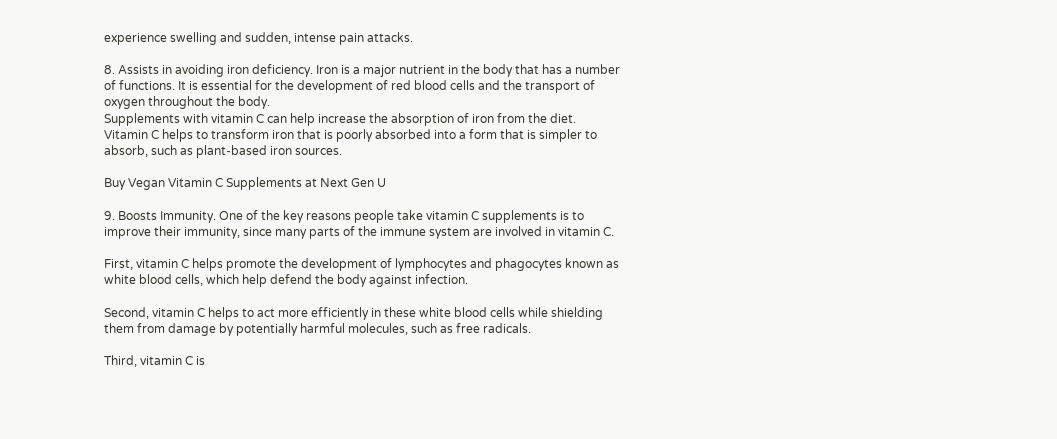experience swelling and sudden, intense pain attacks.

8. Assists in avoiding iron deficiency. Iron is a major nutrient in the body that has a number of functions. It is essential for the development of red blood cells and the transport of oxygen throughout the body.
Supplements with vitamin C can help increase the absorption of iron from the diet. Vitamin C helps to transform iron that is poorly absorbed into a form that is simpler to absorb, such as plant-based iron sources.

Buy Vegan Vitamin C Supplements at Next Gen U

9. Boosts Immunity. One of the key reasons people take vitamin C supplements is to improve their immunity, since many parts of the immune system are involved in vitamin C.

First, vitamin C helps promote the development of lymphocytes and phagocytes known as white blood cells, which help defend the body against infection.

Second, vitamin C helps to act more efficiently in these white blood cells while shielding them from damage by potentially harmful molecules, such as free radicals.

Third, vitamin C is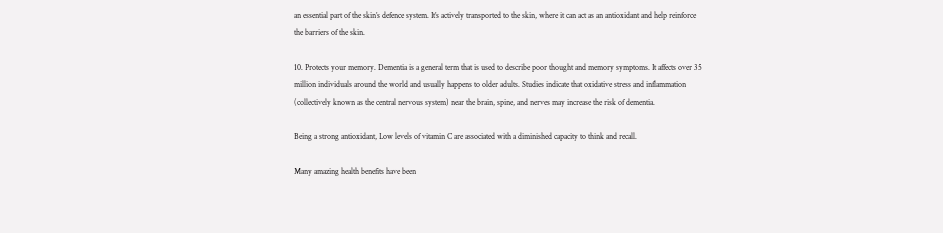an essential part of the skin’s defence system. It’s actively transported to the skin, where it can act as an antioxidant and help reinforce the barriers of the skin.

10. Protects your memory. Dementia is a general term that is used to describe poor thought and memory symptoms. It affects over 35 million individuals around the world and usually happens to older adults. Studies indicate that oxidative stress and inflammation (collectively known as the central nervous system) near the brain, spine, and nerves may increase the risk of dementia.

Being a strong antioxidant, Low levels of vitamin C are associated with a diminished capacity to think and recall.

Many amazing health benefits have been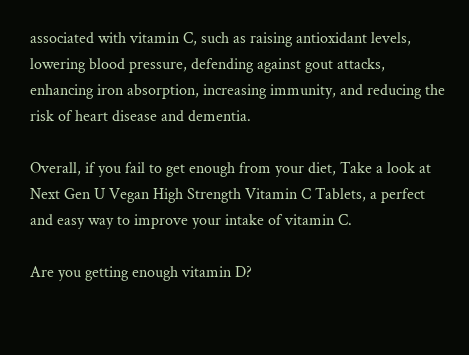associated with vitamin C, such as raising antioxidant levels, lowering blood pressure, defending against gout attacks, enhancing iron absorption, increasing immunity, and reducing the risk of heart disease and dementia.

Overall, if you fail to get enough from your diet, Take a look at Next Gen U Vegan High Strength Vitamin C Tablets, a perfect and easy way to improve your intake of vitamin C.

Are you getting enough vitamin D?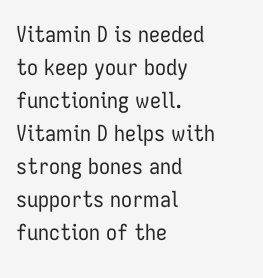Vitamin D is needed to keep your body functioning well. Vitamin D helps with strong bones and supports normal function of the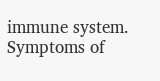immune system. Symptoms of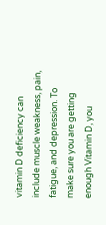vitamin D deficiency can include muscle weakness, pain, fatigue, and depression. To make sure you are getting enough Vitamin D, you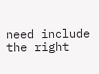need include the right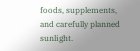foods, supplements, and carefully planned sunlight.